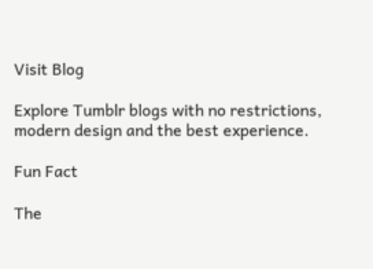Visit Blog

Explore Tumblr blogs with no restrictions, modern design and the best experience.

Fun Fact

The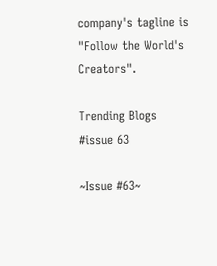company's tagline is "Follow the World's Creators".

Trending Blogs
#issue 63

~Issue #63~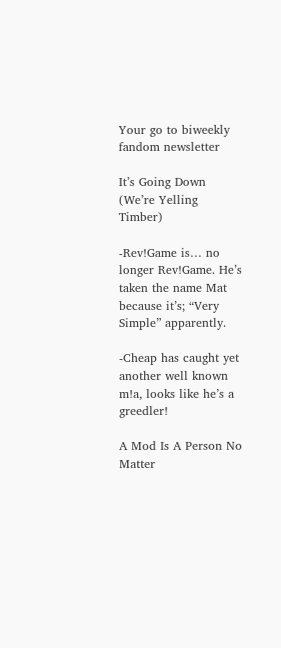Your go to biweekly fandom newsletter

It’s Going Down (We’re Yelling Timber)

-Rev!Game is… no longer Rev!Game. He’s taken the name Mat because it’s; “Very Simple” apparently.

-Cheap has caught yet another well known m!a, looks like he’s a greedler!

A Mod Is A Person No Matter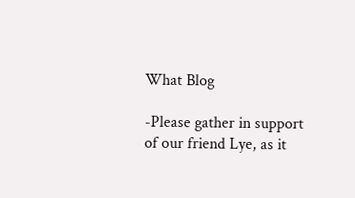What Blog

-Please gather in support of our friend Lye, as it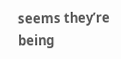seems they’re being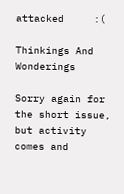attacked     :(

Thinkings And Wonderings

Sorry again for the short issue, but activity comes and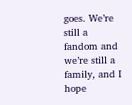goes. We’re still a fandom and we’re still a family, and I hope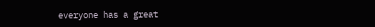everyone has a great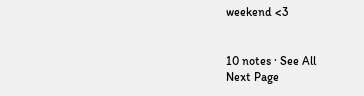weekend <3


10 notes · See All
Next Page